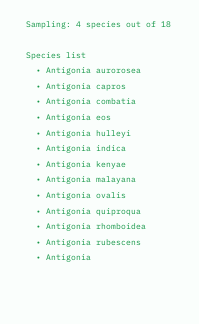Sampling: 4 species out of 18

Species list
  • Antigonia aurorosea
  • Antigonia capros
  • Antigonia combatia
  • Antigonia eos
  • Antigonia hulleyi
  • Antigonia indica
  • Antigonia kenyae
  • Antigonia malayana
  • Antigonia ovalis
  • Antigonia quiproqua
  • Antigonia rhomboidea
  • Antigonia rubescens
  • Antigonia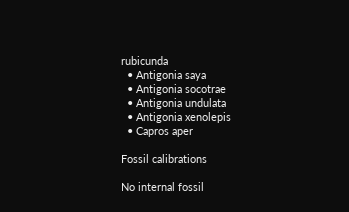rubicunda
  • Antigonia saya
  • Antigonia socotrae
  • Antigonia undulata
  • Antigonia xenolepis
  • Capros aper

Fossil calibrations

No internal fossil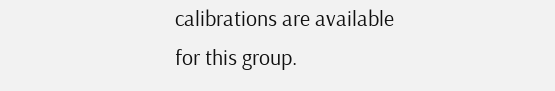calibrations are available for this group.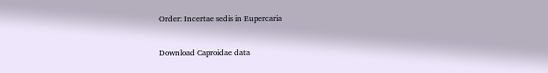Order: Incertae sedis in Eupercaria


Download Caproidae data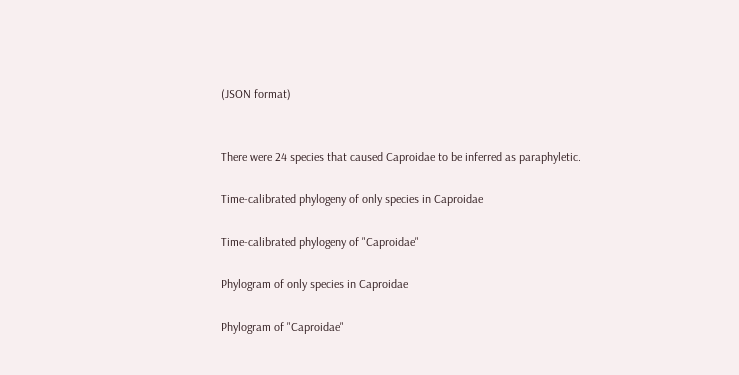(JSON format)


There were 24 species that caused Caproidae to be inferred as paraphyletic.

Time-calibrated phylogeny of only species in Caproidae

Time-calibrated phylogeny of "Caproidae"

Phylogram of only species in Caproidae

Phylogram of "Caproidae"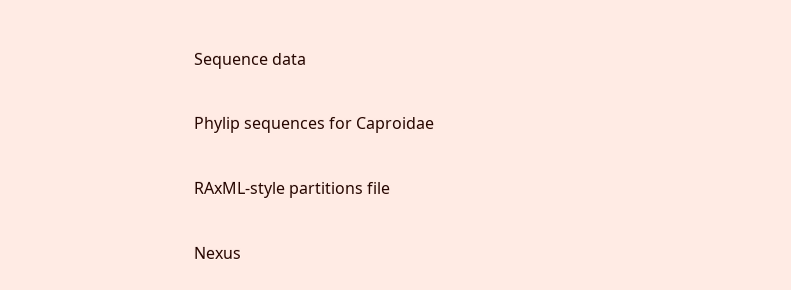Sequence data

Phylip sequences for Caproidae

RAxML-style partitions file

Nexus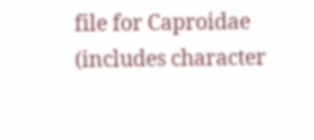file for Caproidae (includes character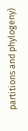partitions and phylogeny)